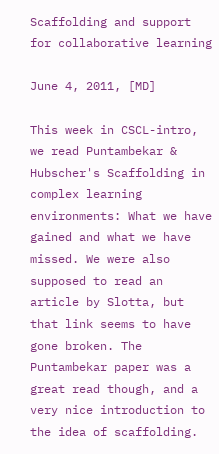Scaffolding and support for collaborative learning

June 4, 2011, [MD]

This week in CSCL-intro, we read Puntambekar & Hubscher's Scaffolding in complex learning environments: What we have gained and what we have missed. We were also supposed to read an article by Slotta, but that link seems to have gone broken. The Puntambekar paper was a great read though, and a very nice introduction to the idea of scaffolding.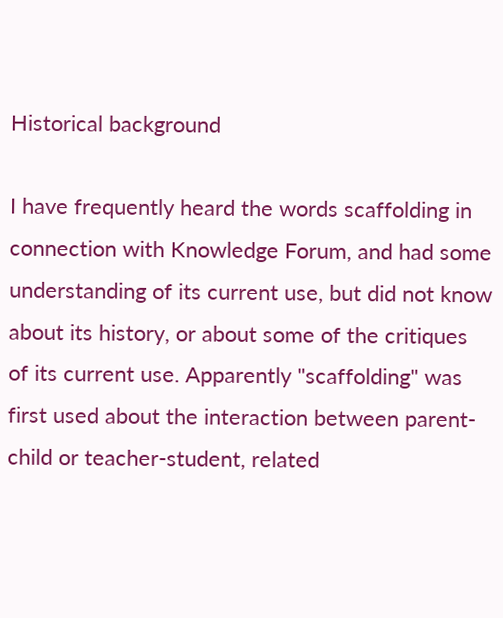Historical background

I have frequently heard the words scaffolding in connection with Knowledge Forum, and had some understanding of its current use, but did not know about its history, or about some of the critiques of its current use. Apparently "scaffolding" was first used about the interaction between parent-child or teacher-student, related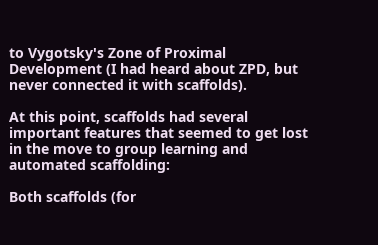to Vygotsky's Zone of Proximal Development (I had heard about ZPD, but never connected it with scaffolds).

At this point, scaffolds had several important features that seemed to get lost in the move to group learning and automated scaffolding:

Both scaffolds (for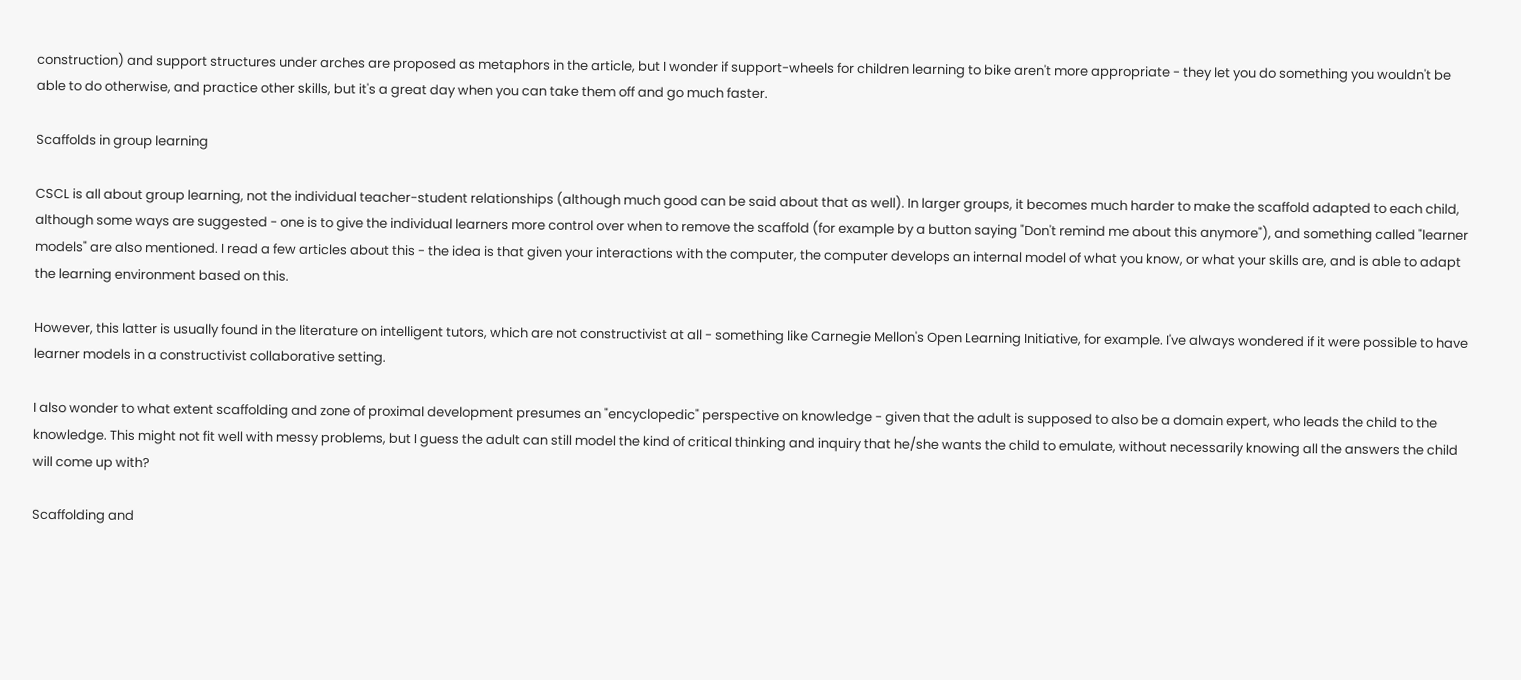construction) and support structures under arches are proposed as metaphors in the article, but I wonder if support-wheels for children learning to bike aren't more appropriate - they let you do something you wouldn't be able to do otherwise, and practice other skills, but it's a great day when you can take them off and go much faster.

Scaffolds in group learning

CSCL is all about group learning, not the individual teacher-student relationships (although much good can be said about that as well). In larger groups, it becomes much harder to make the scaffold adapted to each child, although some ways are suggested - one is to give the individual learners more control over when to remove the scaffold (for example by a button saying "Don't remind me about this anymore"), and something called "learner models" are also mentioned. I read a few articles about this - the idea is that given your interactions with the computer, the computer develops an internal model of what you know, or what your skills are, and is able to adapt the learning environment based on this.

However, this latter is usually found in the literature on intelligent tutors, which are not constructivist at all - something like Carnegie Mellon's Open Learning Initiative, for example. I've always wondered if it were possible to have learner models in a constructivist collaborative setting.

I also wonder to what extent scaffolding and zone of proximal development presumes an "encyclopedic" perspective on knowledge - given that the adult is supposed to also be a domain expert, who leads the child to the knowledge. This might not fit well with messy problems, but I guess the adult can still model the kind of critical thinking and inquiry that he/she wants the child to emulate, without necessarily knowing all the answers the child will come up with?

Scaffolding and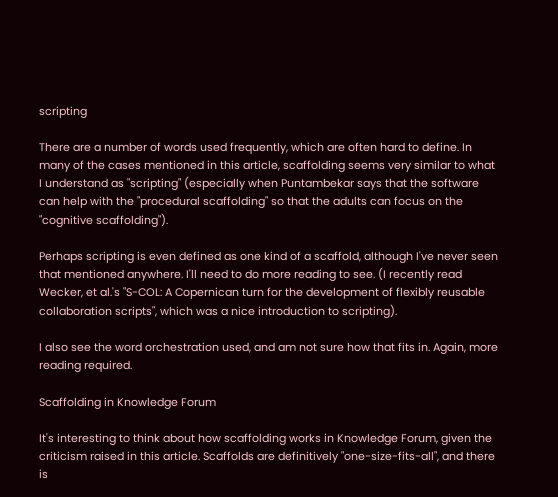scripting

There are a number of words used frequently, which are often hard to define. In many of the cases mentioned in this article, scaffolding seems very similar to what I understand as "scripting" (especially when Puntambekar says that the software can help with the "procedural scaffolding" so that the adults can focus on the "cognitive scaffolding").

Perhaps scripting is even defined as one kind of a scaffold, although I've never seen that mentioned anywhere. I'll need to do more reading to see. (I recently read Wecker, et al.'s "S-COL: A Copernican turn for the development of flexibly reusable collaboration scripts", which was a nice introduction to scripting).

I also see the word orchestration used, and am not sure how that fits in. Again, more reading required.

Scaffolding in Knowledge Forum

It's interesting to think about how scaffolding works in Knowledge Forum, given the criticism raised in this article. Scaffolds are definitively "one-size-fits-all", and there is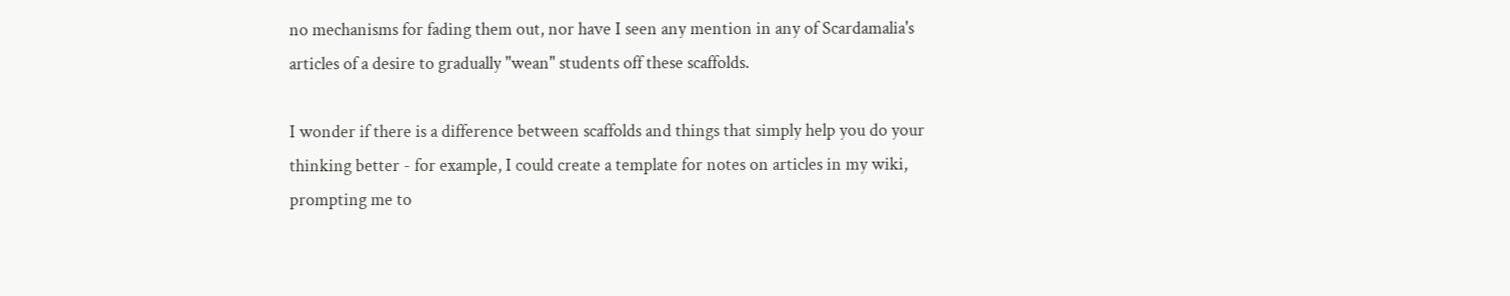no mechanisms for fading them out, nor have I seen any mention in any of Scardamalia's articles of a desire to gradually "wean" students off these scaffolds.

I wonder if there is a difference between scaffolds and things that simply help you do your thinking better - for example, I could create a template for notes on articles in my wiki, prompting me to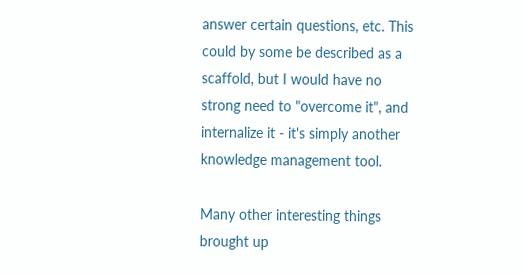answer certain questions, etc. This could by some be described as a scaffold, but I would have no strong need to "overcome it", and internalize it - it's simply another knowledge management tool.

Many other interesting things brought up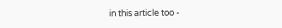in this article too -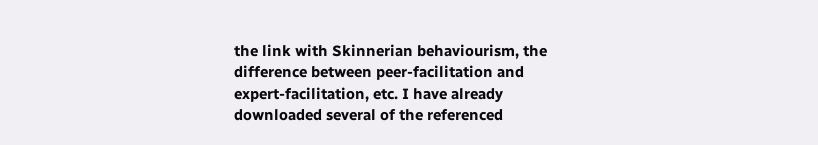the link with Skinnerian behaviourism, the difference between peer-facilitation and expert-facilitation, etc. I have already downloaded several of the referenced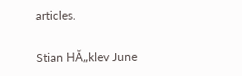articles.

Stian HĂ„klev June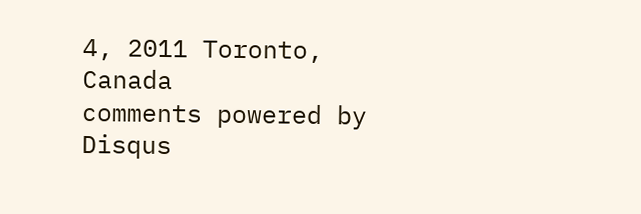4, 2011 Toronto, Canada
comments powered by Disqus